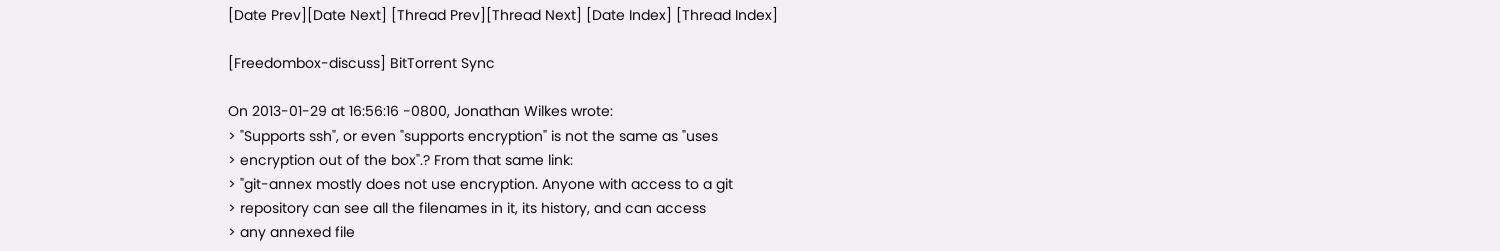[Date Prev][Date Next] [Thread Prev][Thread Next] [Date Index] [Thread Index]

[Freedombox-discuss] BitTorrent Sync

On 2013-01-29 at 16:56:16 -0800, Jonathan Wilkes wrote:
> "Supports ssh", or even "supports encryption" is not the same as "uses
> encryption out of the box".? From that same link:
> "git-annex mostly does not use encryption. Anyone with access to a git
> repository can see all the filenames in it, its history, and can access
> any annexed file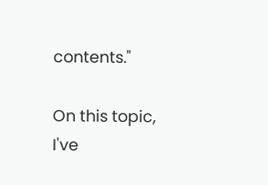contents."

On this topic, I've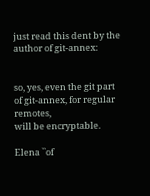just read this dent by the author of git-annex:


so, yes, even the git part of git-annex, for regular remotes,
will be encryptable.

Elena ``of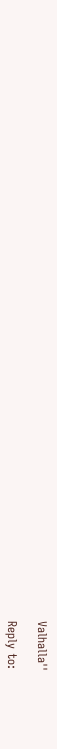Valhalla''

Reply to: